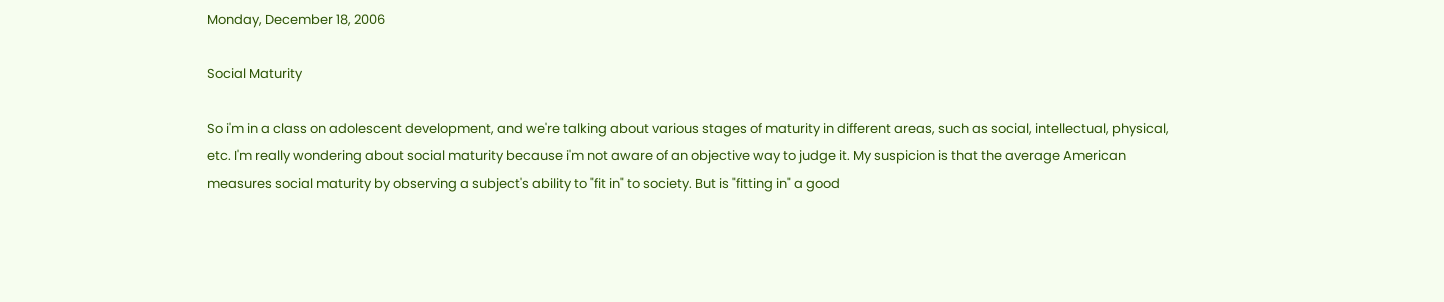Monday, December 18, 2006

Social Maturity

So i'm in a class on adolescent development, and we're talking about various stages of maturity in different areas, such as social, intellectual, physical, etc. I'm really wondering about social maturity because i'm not aware of an objective way to judge it. My suspicion is that the average American measures social maturity by observing a subject's ability to "fit in" to society. But is "fitting in" a good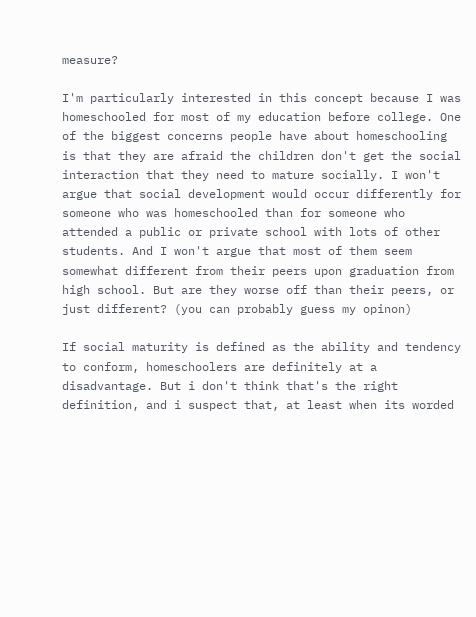measure?

I'm particularly interested in this concept because I was homeschooled for most of my education before college. One of the biggest concerns people have about homeschooling is that they are afraid the children don't get the social interaction that they need to mature socially. I won't argue that social development would occur differently for someone who was homeschooled than for someone who attended a public or private school with lots of other students. And I won't argue that most of them seem somewhat different from their peers upon graduation from high school. But are they worse off than their peers, or just different? (you can probably guess my opinon)

If social maturity is defined as the ability and tendency to conform, homeschoolers are definitely at a disadvantage. But i don't think that's the right definition, and i suspect that, at least when its worded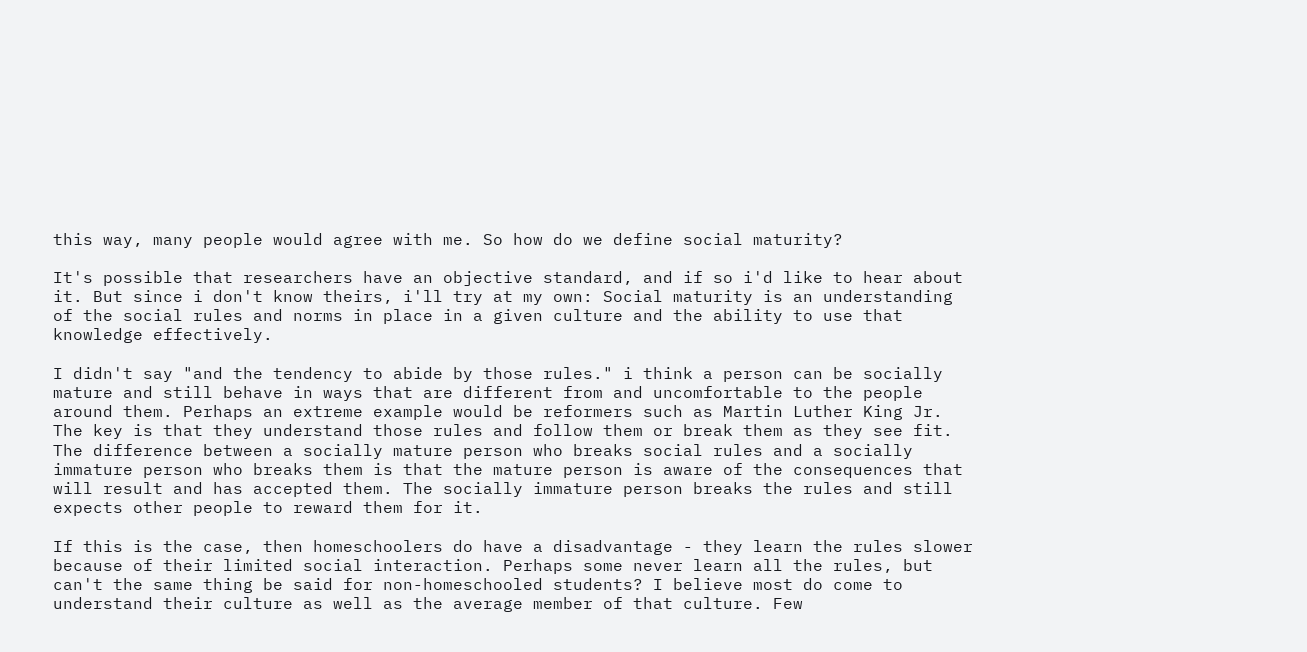this way, many people would agree with me. So how do we define social maturity?

It's possible that researchers have an objective standard, and if so i'd like to hear about it. But since i don't know theirs, i'll try at my own: Social maturity is an understanding of the social rules and norms in place in a given culture and the ability to use that knowledge effectively.

I didn't say "and the tendency to abide by those rules." i think a person can be socially mature and still behave in ways that are different from and uncomfortable to the people around them. Perhaps an extreme example would be reformers such as Martin Luther King Jr. The key is that they understand those rules and follow them or break them as they see fit. The difference between a socially mature person who breaks social rules and a socially immature person who breaks them is that the mature person is aware of the consequences that will result and has accepted them. The socially immature person breaks the rules and still expects other people to reward them for it.

If this is the case, then homeschoolers do have a disadvantage - they learn the rules slower because of their limited social interaction. Perhaps some never learn all the rules, but can't the same thing be said for non-homeschooled students? I believe most do come to understand their culture as well as the average member of that culture. Few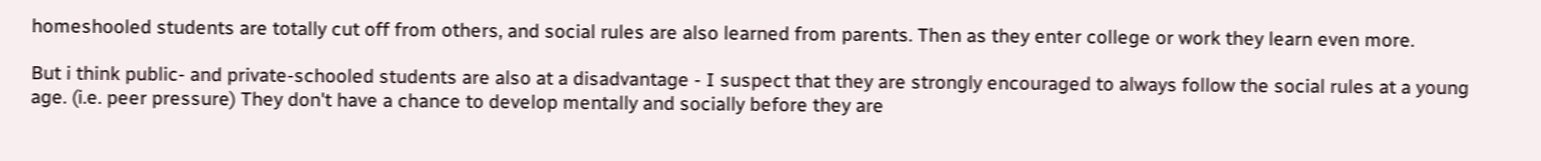homeshooled students are totally cut off from others, and social rules are also learned from parents. Then as they enter college or work they learn even more.

But i think public- and private-schooled students are also at a disadvantage - I suspect that they are strongly encouraged to always follow the social rules at a young age. (i.e. peer pressure) They don't have a chance to develop mentally and socially before they are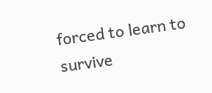forced to learn to survive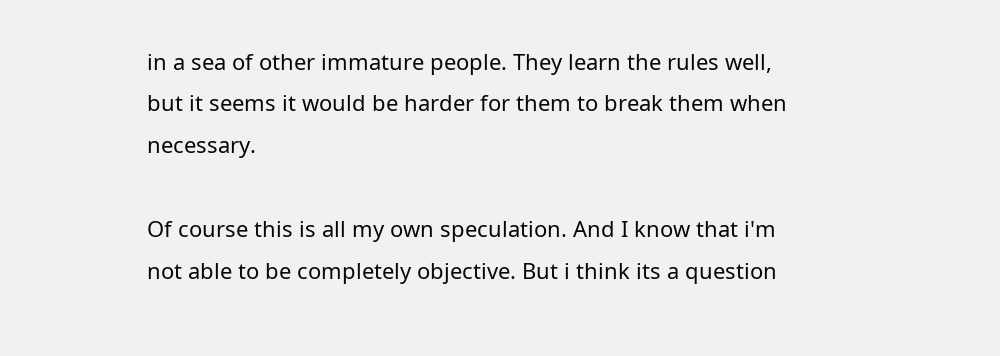in a sea of other immature people. They learn the rules well, but it seems it would be harder for them to break them when necessary.

Of course this is all my own speculation. And I know that i'm not able to be completely objective. But i think its a question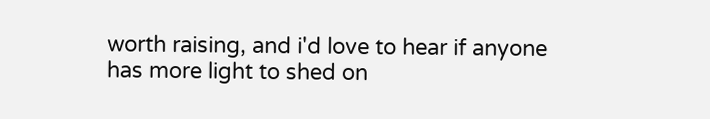worth raising, and i'd love to hear if anyone has more light to shed on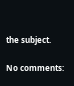the subject.

No comments: